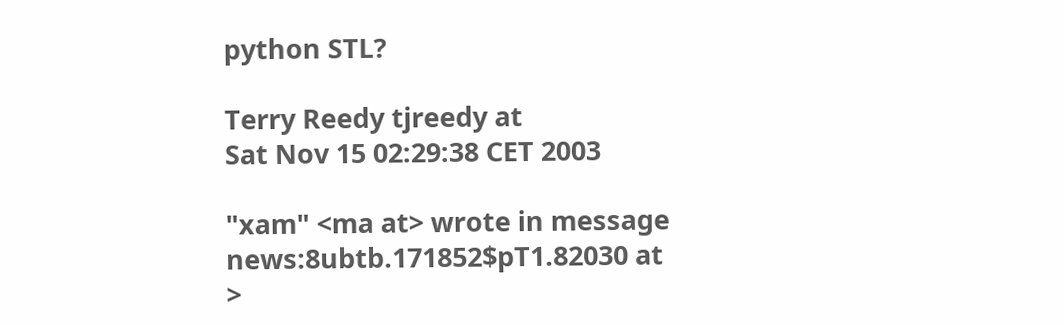python STL?

Terry Reedy tjreedy at
Sat Nov 15 02:29:38 CET 2003

"xam" <ma at> wrote in message
news:8ubtb.171852$pT1.82030 at
>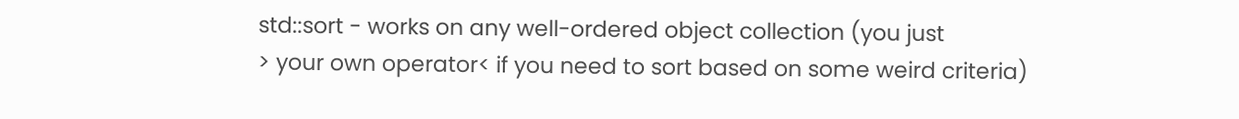std::sort - works on any well-ordered object collection (you just
> your own operator< if you need to sort based on some weird criteria)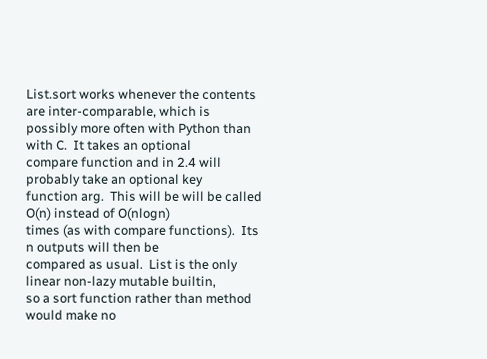List.sort works whenever the contents are inter-comparable, which is
possibly more often with Python than with C.  It takes an optional
compare function and in 2.4 will probably take an optional key
function arg.  This will be will be called O(n) instead of O(nlogn)
times (as with compare functions).  Its n outputs will then be
compared as usual.  List is the only linear non-lazy mutable builtin,
so a sort function rather than method would make no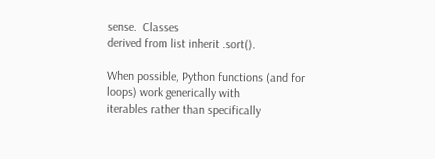sense.  Classes
derived from list inherit .sort().

When possible, Python functions (and for loops) work generically with
iterables rather than specifically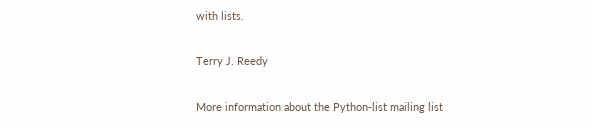with lists.

Terry J. Reedy

More information about the Python-list mailing list